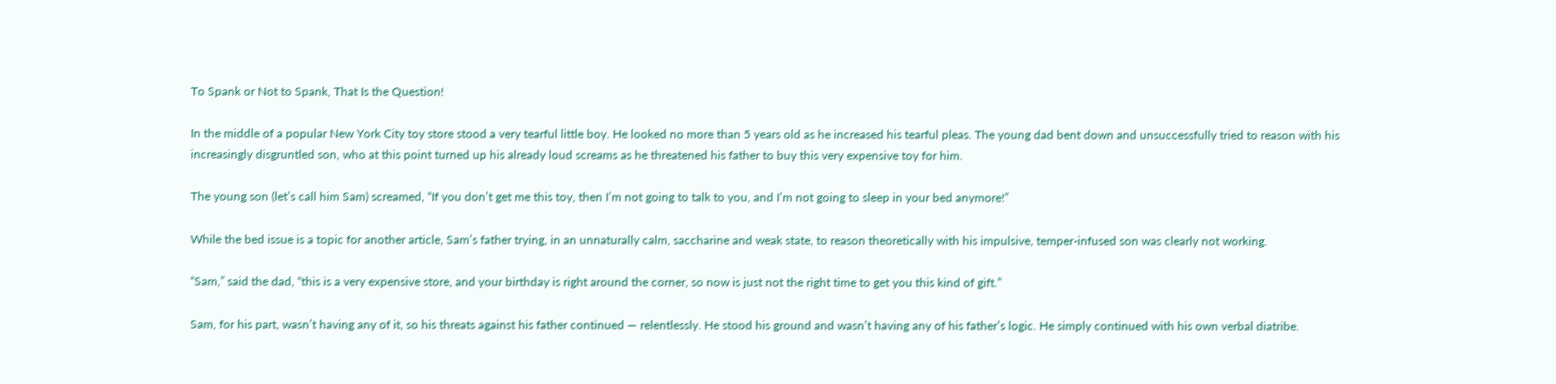To Spank or Not to Spank, That Is the Question!

In the middle of a popular New York City toy store stood a very tearful little boy. He looked no more than 5 years old as he increased his tearful pleas. The young dad bent down and unsuccessfully tried to reason with his increasingly disgruntled son, who at this point turned up his already loud screams as he threatened his father to buy this very expensive toy for him.

The young son (let’s call him Sam) screamed, “If you don’t get me this toy, then I’m not going to talk to you, and I’m not going to sleep in your bed anymore!”

While the bed issue is a topic for another article, Sam’s father trying, in an unnaturally calm, saccharine and weak state, to reason theoretically with his impulsive, temper-infused son was clearly not working.

“Sam,” said the dad, “this is a very expensive store, and your birthday is right around the corner, so now is just not the right time to get you this kind of gift.”

Sam, for his part, wasn’t having any of it, so his threats against his father continued — relentlessly. He stood his ground and wasn’t having any of his father’s logic. He simply continued with his own verbal diatribe.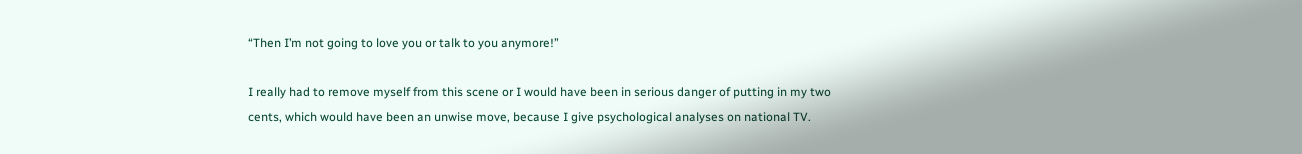“Then I’m not going to love you or talk to you anymore!”

I really had to remove myself from this scene or I would have been in serious danger of putting in my two cents, which would have been an unwise move, because I give psychological analyses on national TV.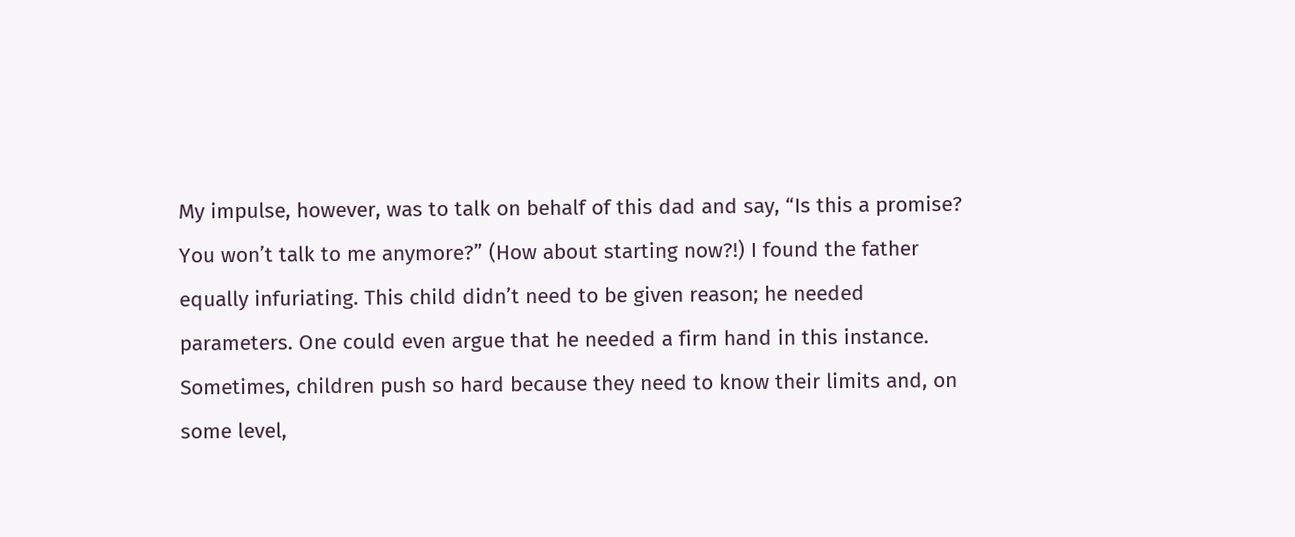My impulse, however, was to talk on behalf of this dad and say, “Is this a promise? You won’t talk to me anymore?” (How about starting now?!) I found the father equally infuriating. This child didn’t need to be given reason; he needed parameters. One could even argue that he needed a firm hand in this instance. Sometimes, children push so hard because they need to know their limits and, on some level,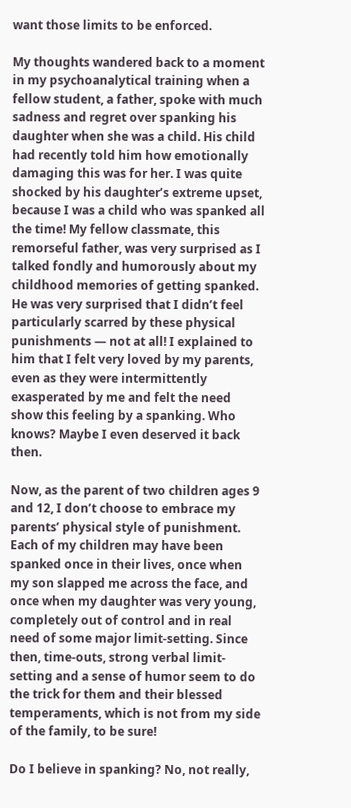want those limits to be enforced.

My thoughts wandered back to a moment in my psychoanalytical training when a fellow student, a father, spoke with much sadness and regret over spanking his daughter when she was a child. His child had recently told him how emotionally damaging this was for her. I was quite shocked by his daughter’s extreme upset, because I was a child who was spanked all the time! My fellow classmate, this remorseful father, was very surprised as I talked fondly and humorously about my childhood memories of getting spanked. He was very surprised that I didn’t feel particularly scarred by these physical punishments — not at all! I explained to him that I felt very loved by my parents, even as they were intermittently exasperated by me and felt the need show this feeling by a spanking. Who knows? Maybe I even deserved it back then.

Now, as the parent of two children ages 9 and 12, I don’t choose to embrace my parents’ physical style of punishment. Each of my children may have been spanked once in their lives, once when my son slapped me across the face, and once when my daughter was very young, completely out of control and in real need of some major limit-setting. Since then, time-outs, strong verbal limit-setting and a sense of humor seem to do the trick for them and their blessed temperaments, which is not from my side of the family, to be sure!

Do I believe in spanking? No, not really,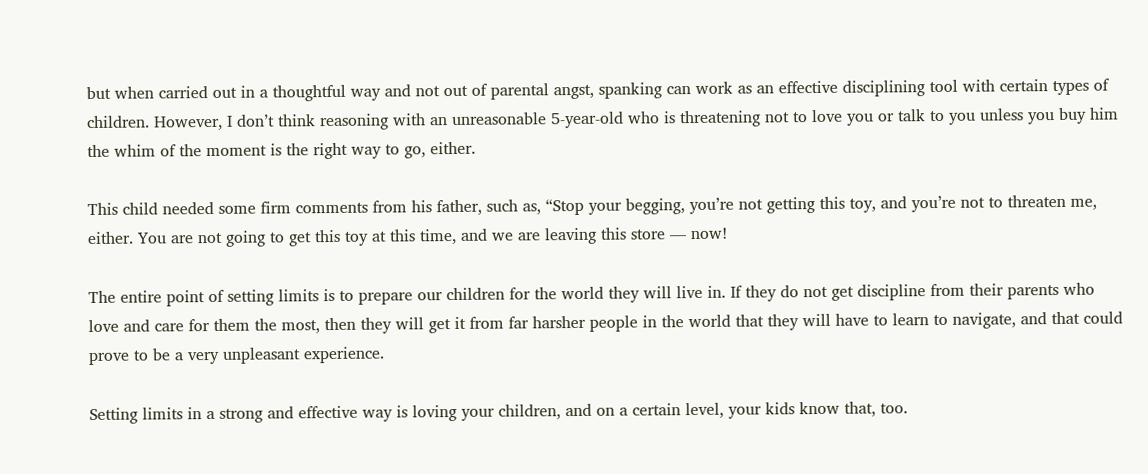but when carried out in a thoughtful way and not out of parental angst, spanking can work as an effective disciplining tool with certain types of children. However, I don’t think reasoning with an unreasonable 5-year-old who is threatening not to love you or talk to you unless you buy him the whim of the moment is the right way to go, either.

This child needed some firm comments from his father, such as, “Stop your begging, you’re not getting this toy, and you’re not to threaten me, either. You are not going to get this toy at this time, and we are leaving this store — now!

The entire point of setting limits is to prepare our children for the world they will live in. If they do not get discipline from their parents who love and care for them the most, then they will get it from far harsher people in the world that they will have to learn to navigate, and that could prove to be a very unpleasant experience.

Setting limits in a strong and effective way is loving your children, and on a certain level, your kids know that, too.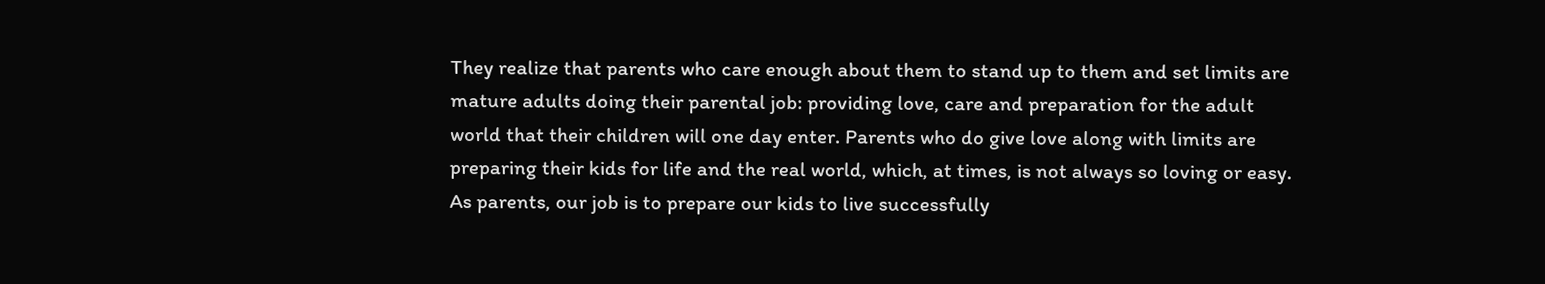They realize that parents who care enough about them to stand up to them and set limits are mature adults doing their parental job: providing love, care and preparation for the adult world that their children will one day enter. Parents who do give love along with limits are preparing their kids for life and the real world, which, at times, is not always so loving or easy. As parents, our job is to prepare our kids to live successfully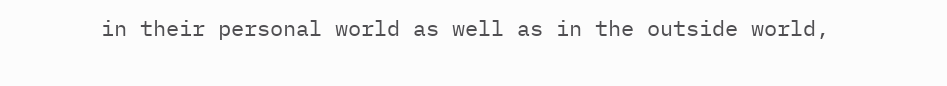in their personal world as well as in the outside world,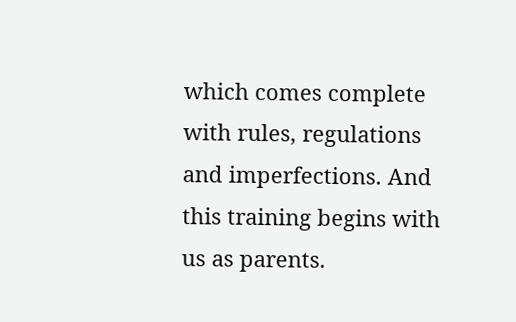which comes complete with rules, regulations and imperfections. And this training begins with us as parents.